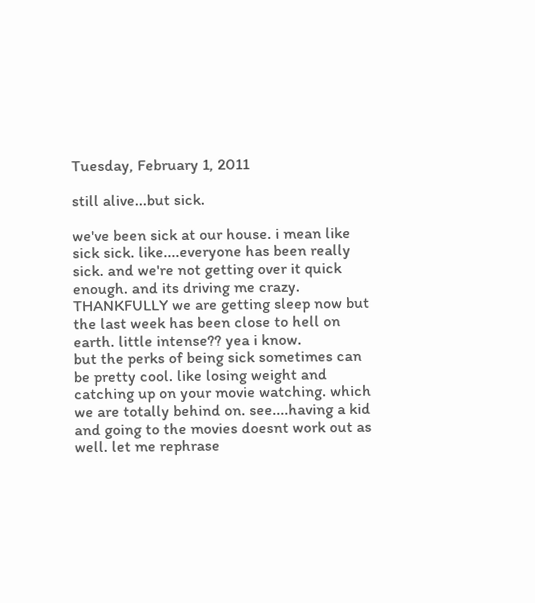Tuesday, February 1, 2011

still alive...but sick.

we've been sick at our house. i mean like sick sick. like....everyone has been really sick. and we're not getting over it quick enough. and its driving me crazy. THANKFULLY we are getting sleep now but the last week has been close to hell on earth. little intense?? yea i know.
but the perks of being sick sometimes can be pretty cool. like losing weight and catching up on your movie watching. which we are totally behind on. see....having a kid and going to the movies doesnt work out as well. let me rephrase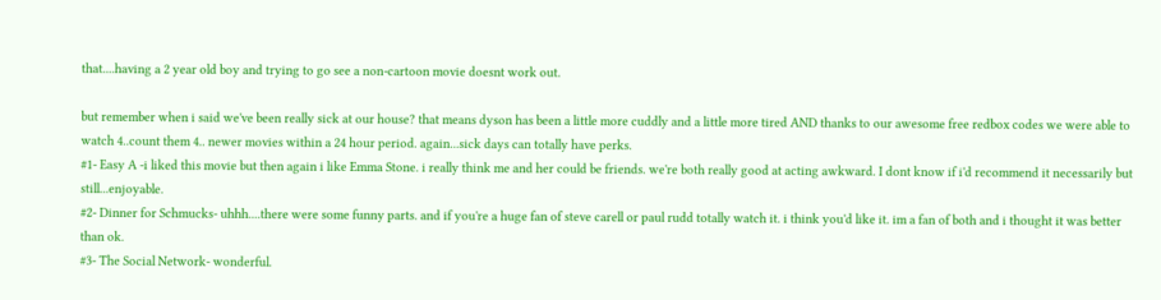that....having a 2 year old boy and trying to go see a non-cartoon movie doesnt work out.

but remember when i said we've been really sick at our house? that means dyson has been a little more cuddly and a little more tired AND thanks to our awesome free redbox codes we were able to watch 4..count them 4.. newer movies within a 24 hour period. again...sick days can totally have perks.
#1- Easy A -i liked this movie but then again i like Emma Stone. i really think me and her could be friends. we're both really good at acting awkward. I dont know if i'd recommend it necessarily but still...enjoyable.
#2- Dinner for Schmucks- uhhh....there were some funny parts. and if you're a huge fan of steve carell or paul rudd totally watch it. i think you'd like it. im a fan of both and i thought it was better than ok.
#3- The Social Network- wonderful.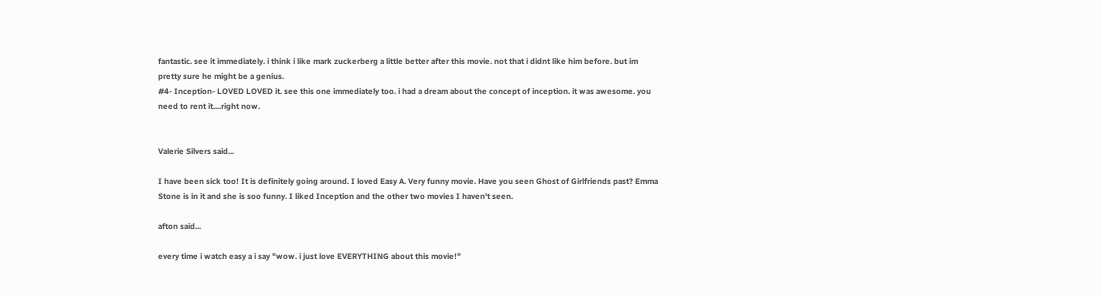fantastic. see it immediately. i think i like mark zuckerberg a little better after this movie. not that i didnt like him before. but im pretty sure he might be a genius.
#4- Inception- LOVED LOVED it. see this one immediately too. i had a dream about the concept of inception. it was awesome. you need to rent it....right now.


Valerie Silvers said...

I have been sick too! It is definitely going around. I loved Easy A. Very funny movie. Have you seen Ghost of Girlfriends past? Emma Stone is in it and she is soo funny. I liked Inception and the other two movies I haven't seen.

afton said...

every time i watch easy a i say "wow. i just love EVERYTHING about this movie!"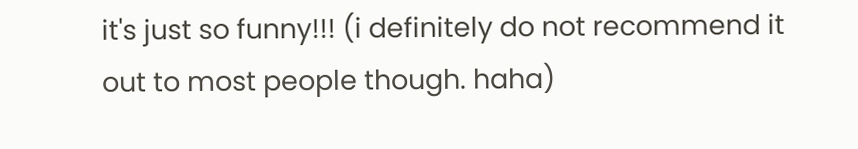it's just so funny!!! (i definitely do not recommend it out to most people though. haha)